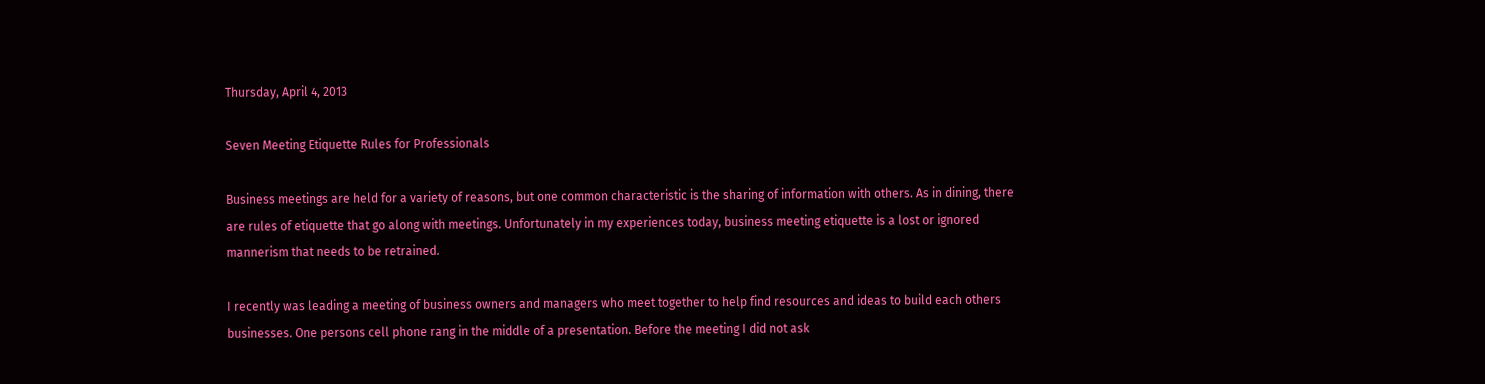Thursday, April 4, 2013

Seven Meeting Etiquette Rules for Professionals

Business meetings are held for a variety of reasons, but one common characteristic is the sharing of information with others. As in dining, there are rules of etiquette that go along with meetings. Unfortunately in my experiences today, business meeting etiquette is a lost or ignored mannerism that needs to be retrained.

I recently was leading a meeting of business owners and managers who meet together to help find resources and ideas to build each others businesses. One persons cell phone rang in the middle of a presentation. Before the meeting I did not ask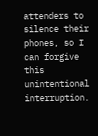attenders to silence their phones, so I can forgive this unintentional interruption.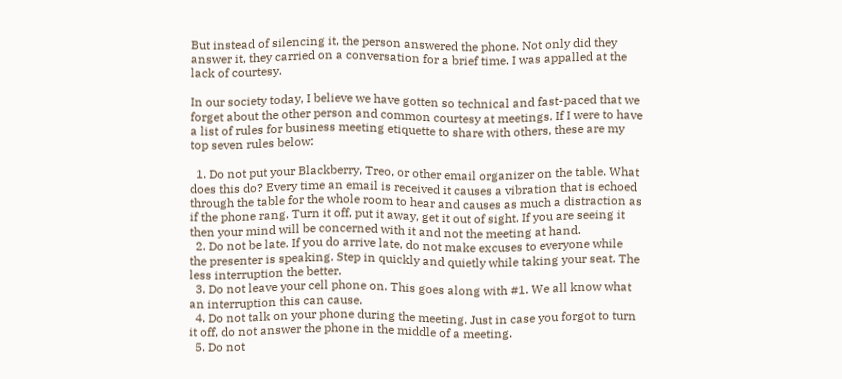But instead of silencing it, the person answered the phone. Not only did they answer it, they carried on a conversation for a brief time. I was appalled at the lack of courtesy.

In our society today, I believe we have gotten so technical and fast-paced that we forget about the other person and common courtesy at meetings. If I were to have a list of rules for business meeting etiquette to share with others, these are my top seven rules below:

  1. Do not put your Blackberry, Treo, or other email organizer on the table. What does this do? Every time an email is received it causes a vibration that is echoed through the table for the whole room to hear and causes as much a distraction as if the phone rang. Turn it off, put it away, get it out of sight. If you are seeing it then your mind will be concerned with it and not the meeting at hand.
  2. Do not be late. If you do arrive late, do not make excuses to everyone while the presenter is speaking. Step in quickly and quietly while taking your seat. The less interruption the better.
  3. Do not leave your cell phone on. This goes along with #1. We all know what an interruption this can cause.
  4. Do not talk on your phone during the meeting. Just in case you forgot to turn it off, do not answer the phone in the middle of a meeting.
  5. Do not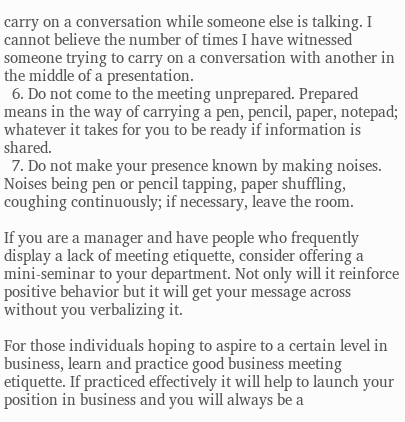carry on a conversation while someone else is talking. I cannot believe the number of times I have witnessed someone trying to carry on a conversation with another in the middle of a presentation.
  6. Do not come to the meeting unprepared. Prepared means in the way of carrying a pen, pencil, paper, notepad; whatever it takes for you to be ready if information is shared.
  7. Do not make your presence known by making noises. Noises being pen or pencil tapping, paper shuffling, coughing continuously; if necessary, leave the room.

If you are a manager and have people who frequently display a lack of meeting etiquette, consider offering a mini-seminar to your department. Not only will it reinforce positive behavior but it will get your message across without you verbalizing it.

For those individuals hoping to aspire to a certain level in business, learn and practice good business meeting etiquette. If practiced effectively it will help to launch your position in business and you will always be a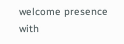welcome presence with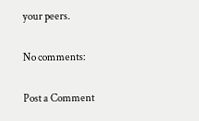your peers.

No comments:

Post a Comment